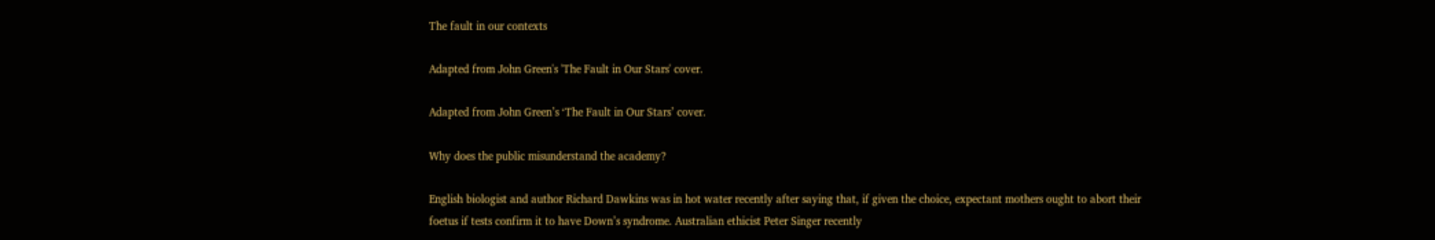The fault in our contexts

Adapted from John Green's 'The Fault in Our Stars' cover.

Adapted from John Green’s ‘The Fault in Our Stars’ cover.

Why does the public misunderstand the academy?

English biologist and author Richard Dawkins was in hot water recently after saying that, if given the choice, expectant mothers ought to abort their foetus if tests confirm it to have Down’s syndrome. Australian ethicist Peter Singer recently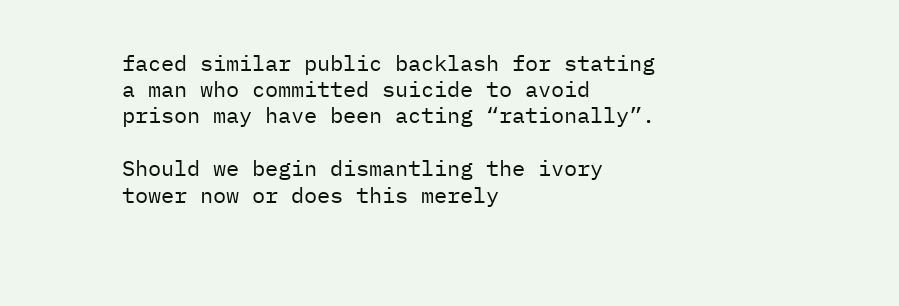faced similar public backlash for stating a man who committed suicide to avoid prison may have been acting “rationally”.

Should we begin dismantling the ivory tower now or does this merely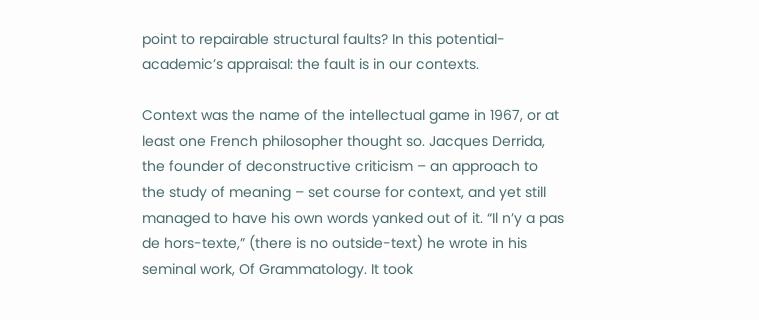point to repairable structural faults? In this potential-academic’s appraisal: the fault is in our contexts.

Context was the name of the intellectual game in 1967, or at least one French philosopher thought so. Jacques Derrida, the founder of deconstructive criticism – an approach to the study of meaning – set course for context, and yet still managed to have his own words yanked out of it. “Il n’y a pas de hors-texte,” (there is no outside-text) he wrote in his seminal work, Of Grammatology. It took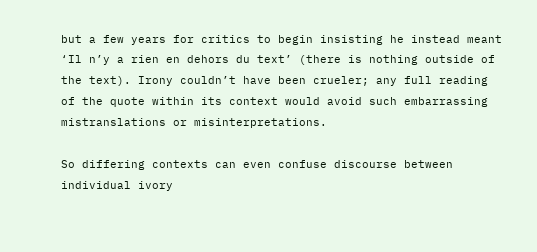but a few years for critics to begin insisting he instead meant ‘Il n’y a rien en dehors du text’ (there is nothing outside of the text). Irony couldn’t have been crueler; any full reading of the quote within its context would avoid such embarrassing mistranslations or misinterpretations.

So differing contexts can even confuse discourse between individual ivory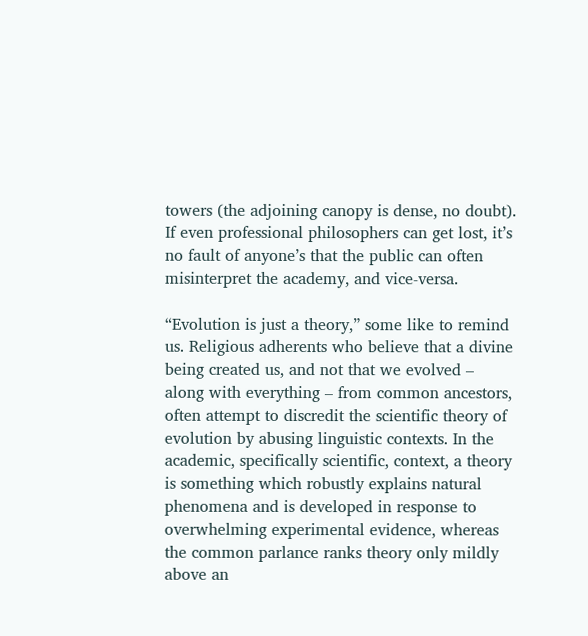towers (the adjoining canopy is dense, no doubt). If even professional philosophers can get lost, it’s no fault of anyone’s that the public can often misinterpret the academy, and vice-versa.

“Evolution is just a theory,” some like to remind us. Religious adherents who believe that a divine being created us, and not that we evolved – along with everything – from common ancestors, often attempt to discredit the scientific theory of evolution by abusing linguistic contexts. In the academic, specifically scientific, context, a theory is something which robustly explains natural phenomena and is developed in response to overwhelming experimental evidence, whereas the common parlance ranks theory only mildly above an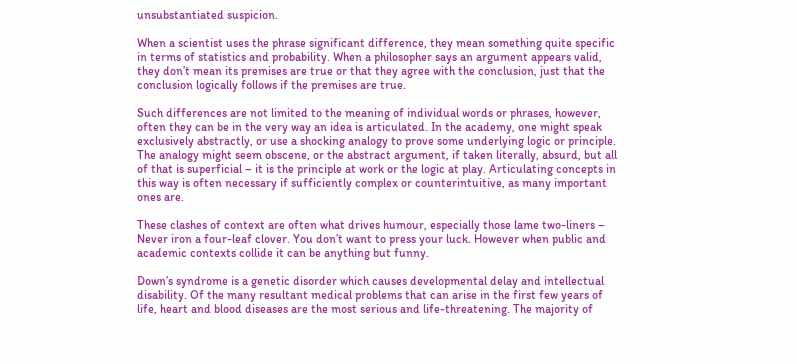unsubstantiated suspicion.

When a scientist uses the phrase significant difference, they mean something quite specific in terms of statistics and probability. When a philosopher says an argument appears valid, they don’t mean its premises are true or that they agree with the conclusion, just that the conclusion logically follows if the premises are true.

Such differences are not limited to the meaning of individual words or phrases, however, often they can be in the very way an idea is articulated. In the academy, one might speak exclusively abstractly, or use a shocking analogy to prove some underlying logic or principle. The analogy might seem obscene, or the abstract argument, if taken literally, absurd, but all of that is superficial – it is the principle at work or the logic at play. Articulating concepts in this way is often necessary if sufficiently complex or counterintuitive, as many important ones are.

These clashes of context are often what drives humour, especially those lame two-liners – Never iron a four-leaf clover. You don’t want to press your luck. However when public and academic contexts collide it can be anything but funny.

Down’s syndrome is a genetic disorder which causes developmental delay and intellectual disability. Of the many resultant medical problems that can arise in the first few years of life, heart and blood diseases are the most serious and life-threatening. The majority of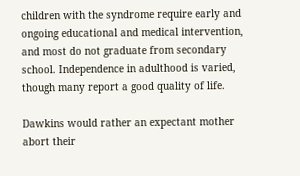children with the syndrome require early and ongoing educational and medical intervention, and most do not graduate from secondary school. Independence in adulthood is varied, though many report a good quality of life.

Dawkins would rather an expectant mother abort their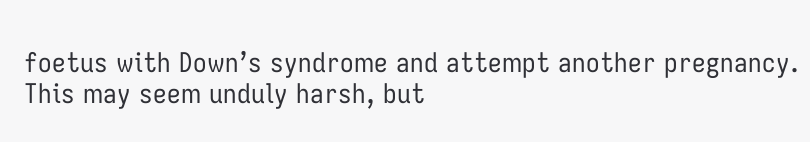foetus with Down’s syndrome and attempt another pregnancy. This may seem unduly harsh, but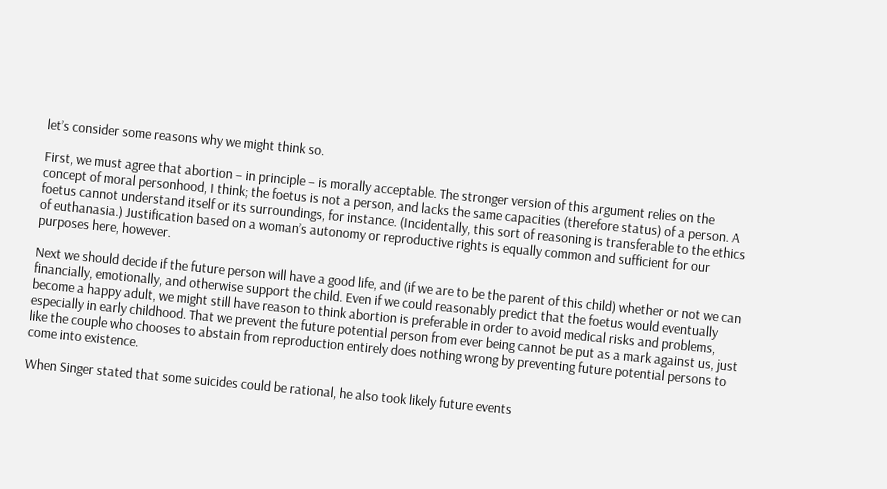let’s consider some reasons why we might think so.

First, we must agree that abortion – in principle – is morally acceptable. The stronger version of this argument relies on the concept of moral personhood, I think; the foetus is not a person, and lacks the same capacities (therefore status) of a person. A foetus cannot understand itself or its surroundings, for instance. (Incidentally, this sort of reasoning is transferable to the ethics of euthanasia.) Justification based on a woman’s autonomy or reproductive rights is equally common and sufficient for our purposes here, however.

Next we should decide if the future person will have a good life, and (if we are to be the parent of this child) whether or not we can financially, emotionally, and otherwise support the child. Even if we could reasonably predict that the foetus would eventually become a happy adult, we might still have reason to think abortion is preferable in order to avoid medical risks and problems, especially in early childhood. That we prevent the future potential person from ever being cannot be put as a mark against us, just like the couple who chooses to abstain from reproduction entirely does nothing wrong by preventing future potential persons to come into existence.

When Singer stated that some suicides could be rational, he also took likely future events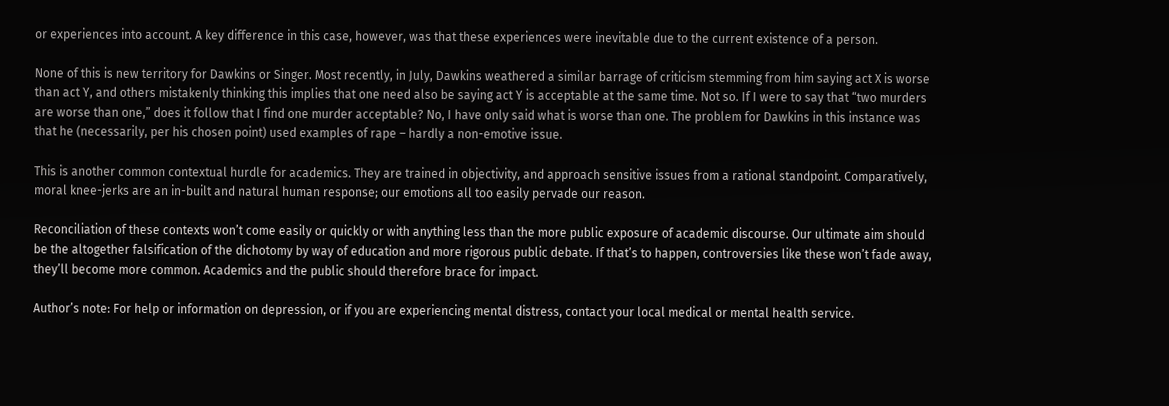or experiences into account. A key difference in this case, however, was that these experiences were inevitable due to the current existence of a person.

None of this is new territory for Dawkins or Singer. Most recently, in July, Dawkins weathered a similar barrage of criticism stemming from him saying act X is worse than act Y, and others mistakenly thinking this implies that one need also be saying act Y is acceptable at the same time. Not so. If I were to say that “two murders are worse than one,” does it follow that I find one murder acceptable? No, I have only said what is worse than one. The problem for Dawkins in this instance was that he (necessarily, per his chosen point) used examples of rape – hardly a non-emotive issue.

This is another common contextual hurdle for academics. They are trained in objectivity, and approach sensitive issues from a rational standpoint. Comparatively, moral knee-jerks are an in-built and natural human response; our emotions all too easily pervade our reason.

Reconciliation of these contexts won’t come easily or quickly or with anything less than the more public exposure of academic discourse. Our ultimate aim should be the altogether falsification of the dichotomy by way of education and more rigorous public debate. If that’s to happen, controversies like these won’t fade away, they’ll become more common. Academics and the public should therefore brace for impact.

Author’s note: For help or information on depression, or if you are experiencing mental distress, contact your local medical or mental health service.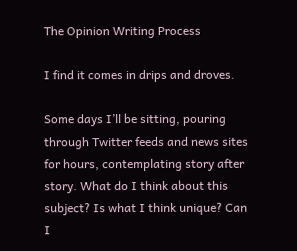The Opinion Writing Process

I find it comes in drips and droves.

Some days I’ll be sitting, pouring through Twitter feeds and news sites for hours, contemplating story after story. What do I think about this subject? Is what I think unique? Can I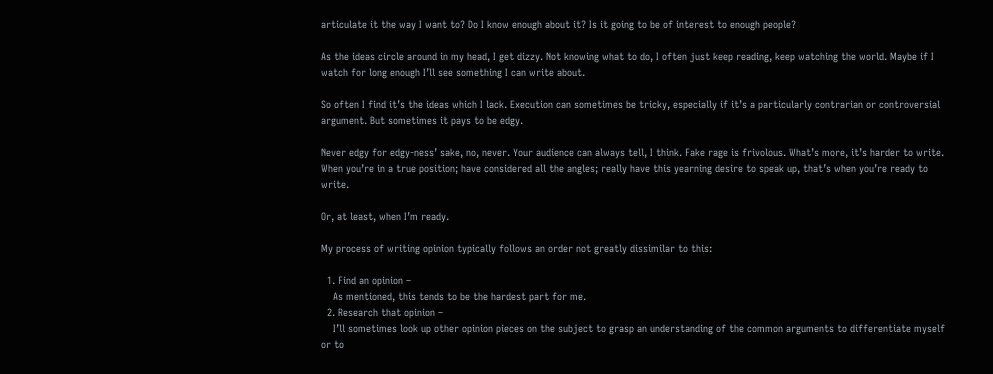articulate it the way I want to? Do I know enough about it? Is it going to be of interest to enough people?

As the ideas circle around in my head, I get dizzy. Not knowing what to do, I often just keep reading, keep watching the world. Maybe if I watch for long enough I’ll see something I can write about.

So often I find it’s the ideas which I lack. Execution can sometimes be tricky, especially if it’s a particularly contrarian or controversial argument. But sometimes it pays to be edgy.

Never edgy for edgy-ness’ sake, no, never. Your audience can always tell, I think. Fake rage is frivolous. What’s more, it’s harder to write. When you’re in a true position; have considered all the angles; really have this yearning desire to speak up, that’s when you’re ready to write.

Or, at least, when I’m ready.

My process of writing opinion typically follows an order not greatly dissimilar to this:

  1. Find an opinion –
    As mentioned, this tends to be the hardest part for me.
  2. Research that opinion –
    I’ll sometimes look up other opinion pieces on the subject to grasp an understanding of the common arguments to differentiate myself or to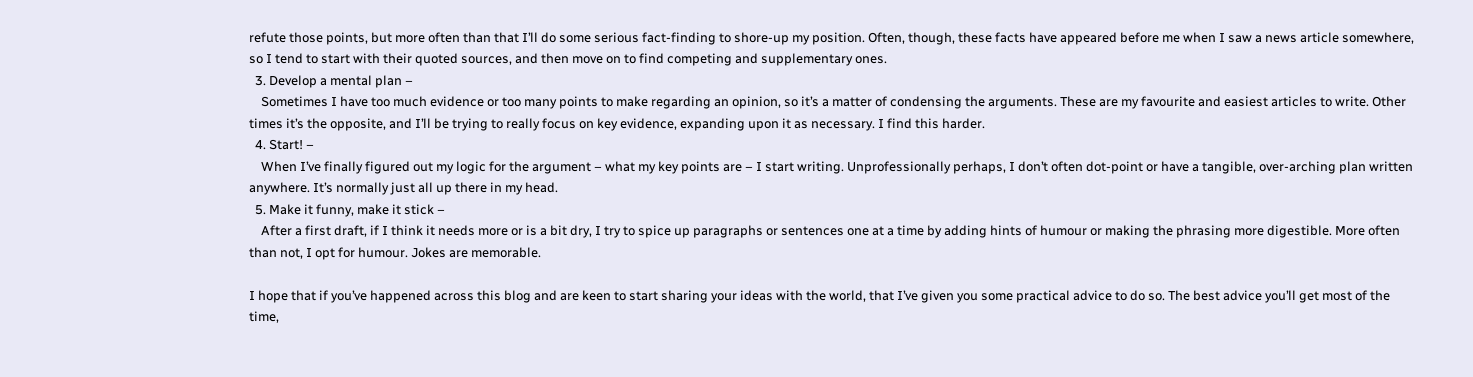refute those points, but more often than that I’ll do some serious fact-finding to shore-up my position. Often, though, these facts have appeared before me when I saw a news article somewhere, so I tend to start with their quoted sources, and then move on to find competing and supplementary ones.
  3. Develop a mental plan –
    Sometimes I have too much evidence or too many points to make regarding an opinion, so it’s a matter of condensing the arguments. These are my favourite and easiest articles to write. Other times it’s the opposite, and I’ll be trying to really focus on key evidence, expanding upon it as necessary. I find this harder.
  4. Start! –
    When I’ve finally figured out my logic for the argument – what my key points are – I start writing. Unprofessionally perhaps, I don’t often dot-point or have a tangible, over-arching plan written anywhere. It’s normally just all up there in my head.
  5. Make it funny, make it stick –
    After a first draft, if I think it needs more or is a bit dry, I try to spice up paragraphs or sentences one at a time by adding hints of humour or making the phrasing more digestible. More often than not, I opt for humour. Jokes are memorable.

I hope that if you’ve happened across this blog and are keen to start sharing your ideas with the world, that I’ve given you some practical advice to do so. The best advice you’ll get most of the time,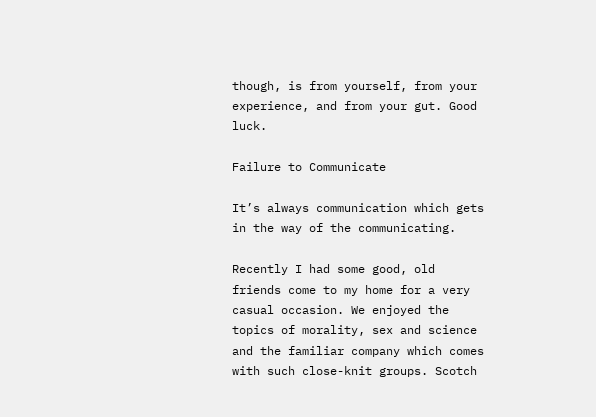though, is from yourself, from your experience, and from your gut. Good luck.

Failure to Communicate

It’s always communication which gets in the way of the communicating.

Recently I had some good, old friends come to my home for a very casual occasion. We enjoyed the topics of morality, sex and science and the familiar company which comes with such close-knit groups. Scotch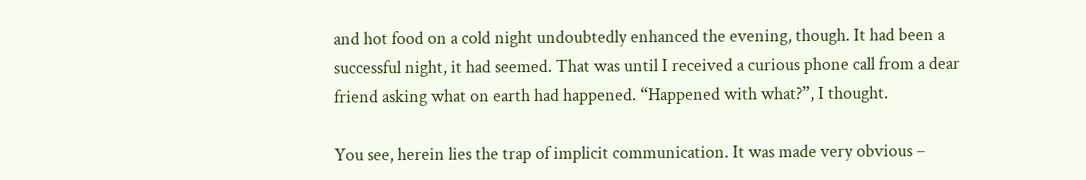and hot food on a cold night undoubtedly enhanced the evening, though. It had been a successful night, it had seemed. That was until I received a curious phone call from a dear friend asking what on earth had happened. “Happened with what?”, I thought.

You see, herein lies the trap of implicit communication. It was made very obvious –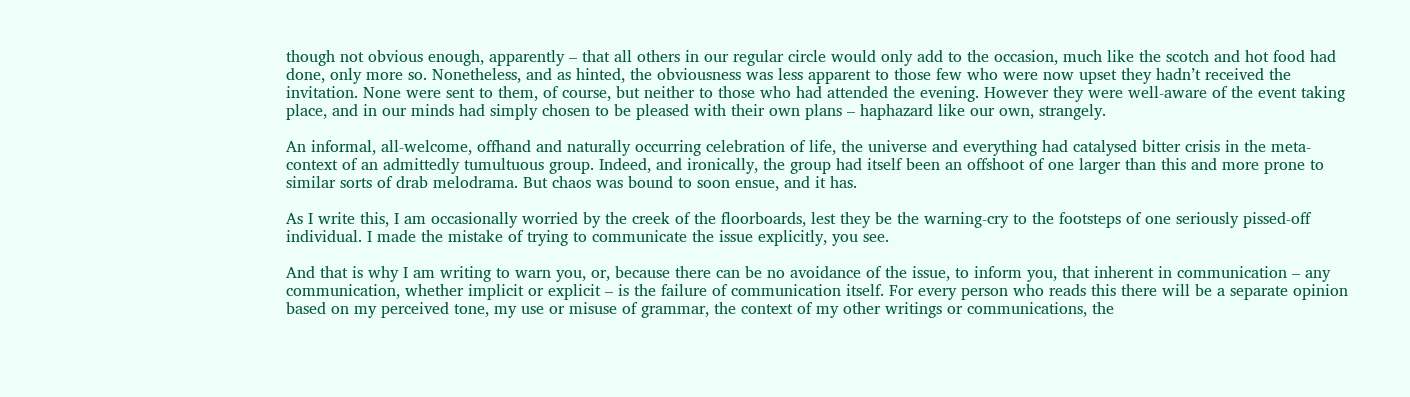though not obvious enough, apparently – that all others in our regular circle would only add to the occasion, much like the scotch and hot food had done, only more so. Nonetheless, and as hinted, the obviousness was less apparent to those few who were now upset they hadn’t received the invitation. None were sent to them, of course, but neither to those who had attended the evening. However they were well-aware of the event taking place, and in our minds had simply chosen to be pleased with their own plans – haphazard like our own, strangely.

An informal, all-welcome, offhand and naturally occurring celebration of life, the universe and everything had catalysed bitter crisis in the meta-context of an admittedly tumultuous group. Indeed, and ironically, the group had itself been an offshoot of one larger than this and more prone to similar sorts of drab melodrama. But chaos was bound to soon ensue, and it has.

As I write this, I am occasionally worried by the creek of the floorboards, lest they be the warning-cry to the footsteps of one seriously pissed-off individual. I made the mistake of trying to communicate the issue explicitly, you see.

And that is why I am writing to warn you, or, because there can be no avoidance of the issue, to inform you, that inherent in communication – any communication, whether implicit or explicit – is the failure of communication itself. For every person who reads this there will be a separate opinion based on my perceived tone, my use or misuse of grammar, the context of my other writings or communications, the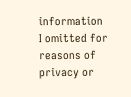information I omitted for reasons of privacy or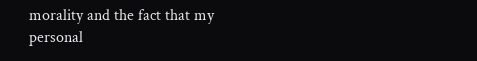morality and the fact that my personal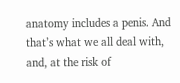anatomy includes a penis. And that’s what we all deal with, and, at the risk of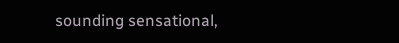sounding sensational,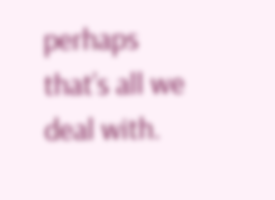perhaps that’s all we deal with.